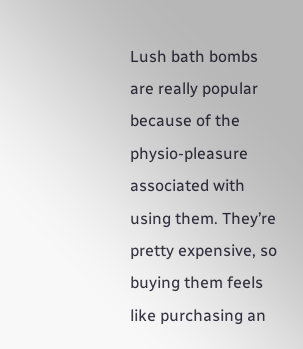Lush bath bombs are really popular because of the physio-pleasure associated with using them. They’re pretty expensive, so buying them feels like purchasing an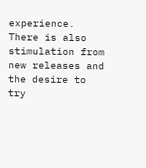experience. There is also stimulation from new releases and the desire to try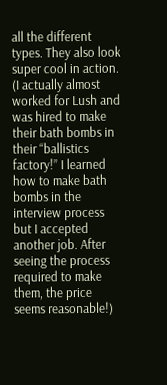all the different types. They also look super cool in action. (I actually almost worked for Lush and was hired to make their bath bombs in their “ballistics factory!” I learned how to make bath bombs in the interview process but I accepted another job. After seeing the process required to make them, the price seems reasonable!)